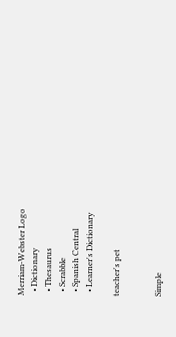Merriam-Webster Logo
  • Dictionary
  • Thesaurus
  • Scrabble
  • Spanish Central
  • Learner's Dictionary

teacher's pet


Simple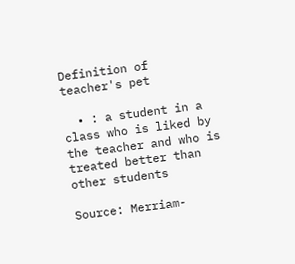Definition of teacher's pet

  • : a student in a class who is liked by the teacher and who is treated better than other students

Source: Merriam-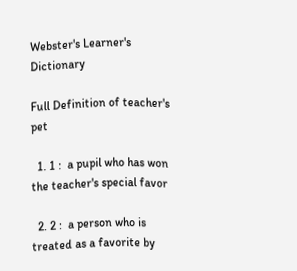Webster's Learner's Dictionary

Full Definition of teacher's pet

  1. 1 :  a pupil who has won the teacher's special favor

  2. 2 :  a person who is treated as a favorite by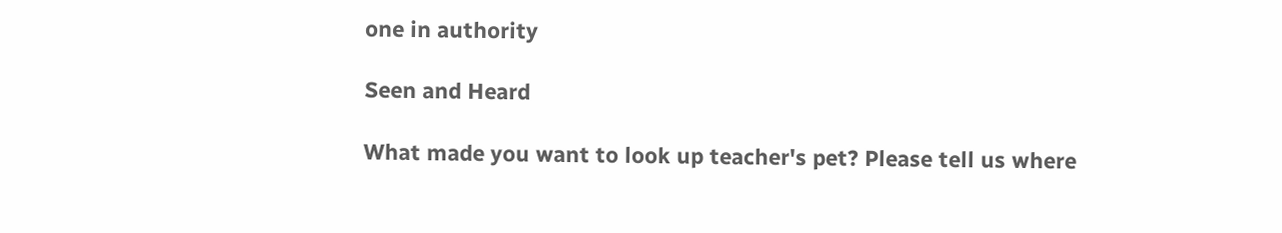one in authority

Seen and Heard

What made you want to look up teacher's pet? Please tell us where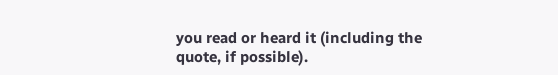you read or heard it (including the quote, if possible).